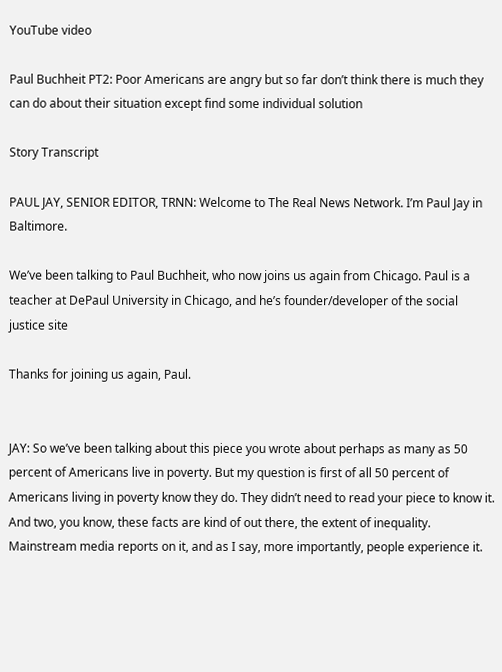YouTube video

Paul Buchheit PT2: Poor Americans are angry but so far don’t think there is much they can do about their situation except find some individual solution

Story Transcript

PAUL JAY, SENIOR EDITOR, TRNN: Welcome to The Real News Network. I’m Paul Jay in Baltimore.

We’ve been talking to Paul Buchheit, who now joins us again from Chicago. Paul is a teacher at DePaul University in Chicago, and he’s founder/developer of the social justice site

Thanks for joining us again, Paul.


JAY: So we’ve been talking about this piece you wrote about perhaps as many as 50 percent of Americans live in poverty. But my question is first of all 50 percent of Americans living in poverty know they do. They didn’t need to read your piece to know it. And two, you know, these facts are kind of out there, the extent of inequality. Mainstream media reports on it, and as I say, more importantly, people experience it.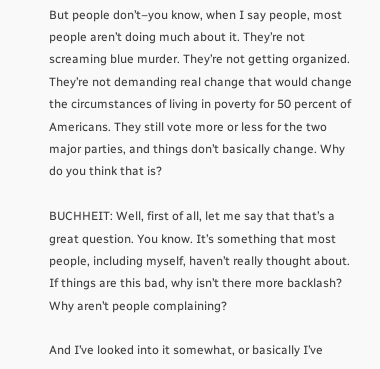But people don’t–you know, when I say people, most people aren’t doing much about it. They’re not screaming blue murder. They’re not getting organized. They’re not demanding real change that would change the circumstances of living in poverty for 50 percent of Americans. They still vote more or less for the two major parties, and things don’t basically change. Why do you think that is?

BUCHHEIT: Well, first of all, let me say that that’s a great question. You know. It’s something that most people, including myself, haven’t really thought about. If things are this bad, why isn’t there more backlash? Why aren’t people complaining?

And I’ve looked into it somewhat, or basically I’ve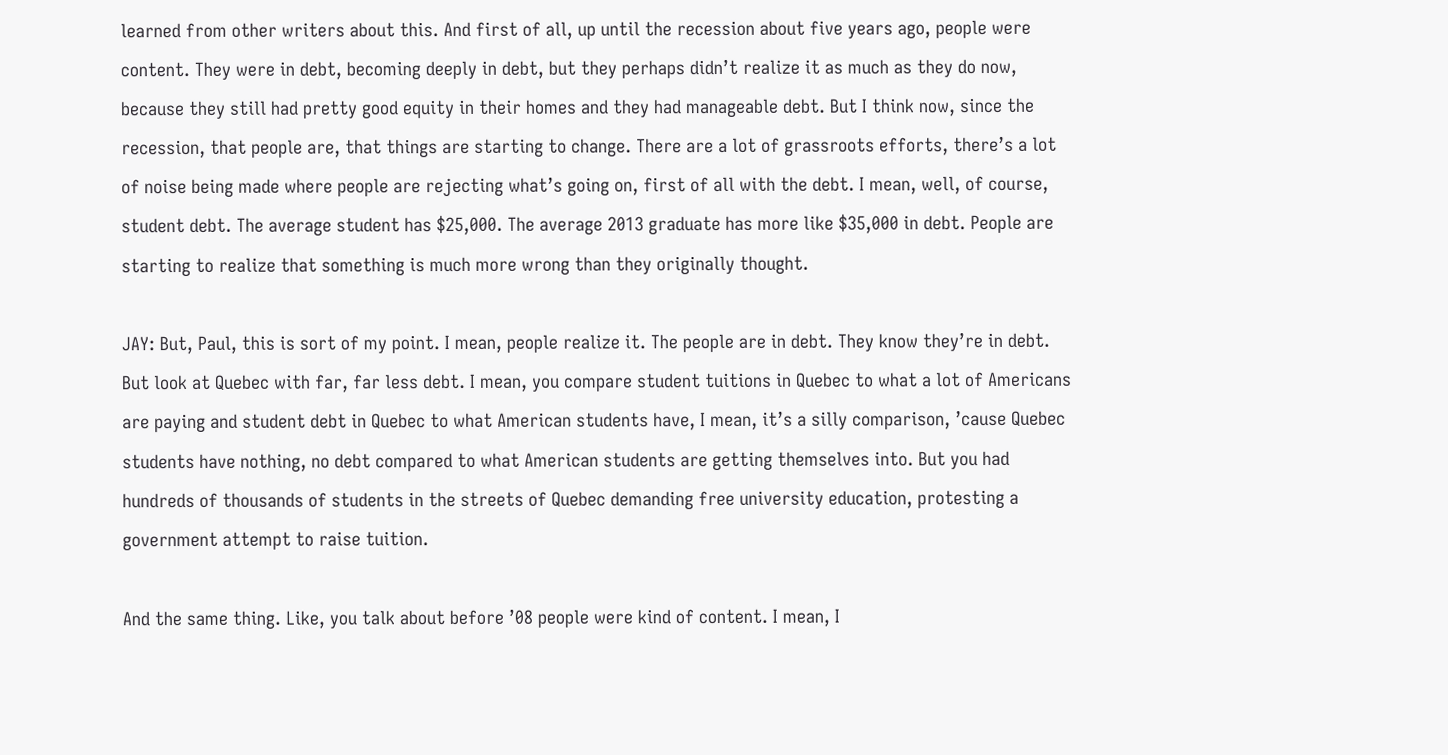learned from other writers about this. And first of all, up until the recession about five years ago, people were content. They were in debt, becoming deeply in debt, but they perhaps didn’t realize it as much as they do now, because they still had pretty good equity in their homes and they had manageable debt. But I think now, since the recession, that people are, that things are starting to change. There are a lot of grassroots efforts, there’s a lot of noise being made where people are rejecting what’s going on, first of all with the debt. I mean, well, of course, student debt. The average student has $25,000. The average 2013 graduate has more like $35,000 in debt. People are starting to realize that something is much more wrong than they originally thought.

JAY: But, Paul, this is sort of my point. I mean, people realize it. The people are in debt. They know they’re in debt. But look at Quebec with far, far less debt. I mean, you compare student tuitions in Quebec to what a lot of Americans are paying and student debt in Quebec to what American students have, I mean, it’s a silly comparison, ’cause Quebec students have nothing, no debt compared to what American students are getting themselves into. But you had hundreds of thousands of students in the streets of Quebec demanding free university education, protesting a government attempt to raise tuition.

And the same thing. Like, you talk about before ’08 people were kind of content. I mean, I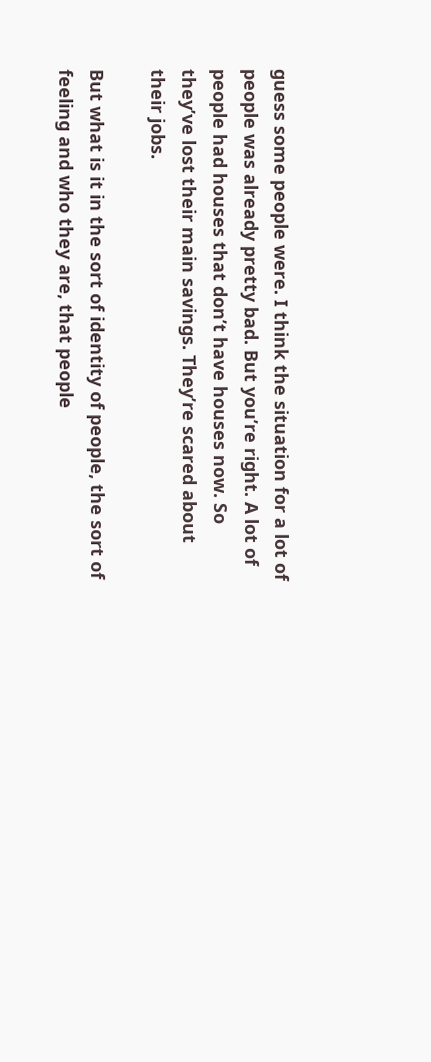guess some people were. I think the situation for a lot of people was already pretty bad. But you’re right. A lot of people had houses that don’t have houses now. So they’ve lost their main savings. They’re scared about their jobs.

But what is it in the sort of identity of people, the sort of feeling and who they are, that people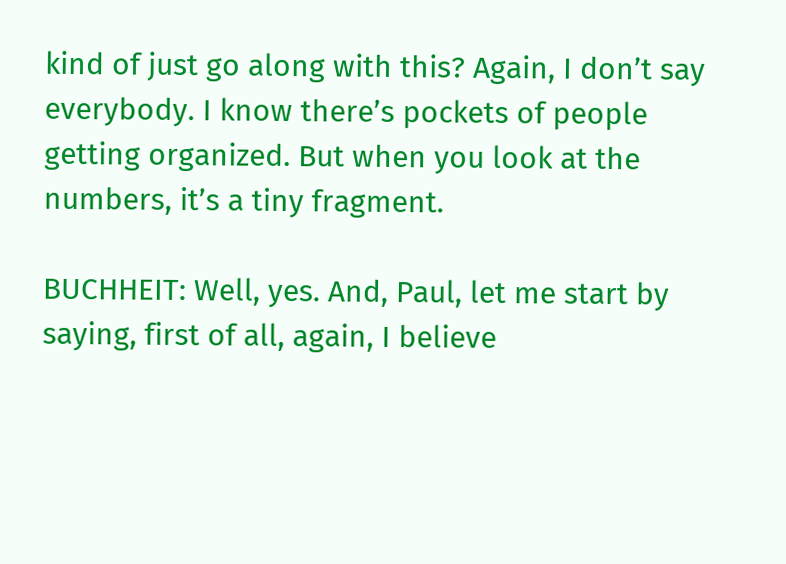kind of just go along with this? Again, I don’t say everybody. I know there’s pockets of people getting organized. But when you look at the numbers, it’s a tiny fragment.

BUCHHEIT: Well, yes. And, Paul, let me start by saying, first of all, again, I believe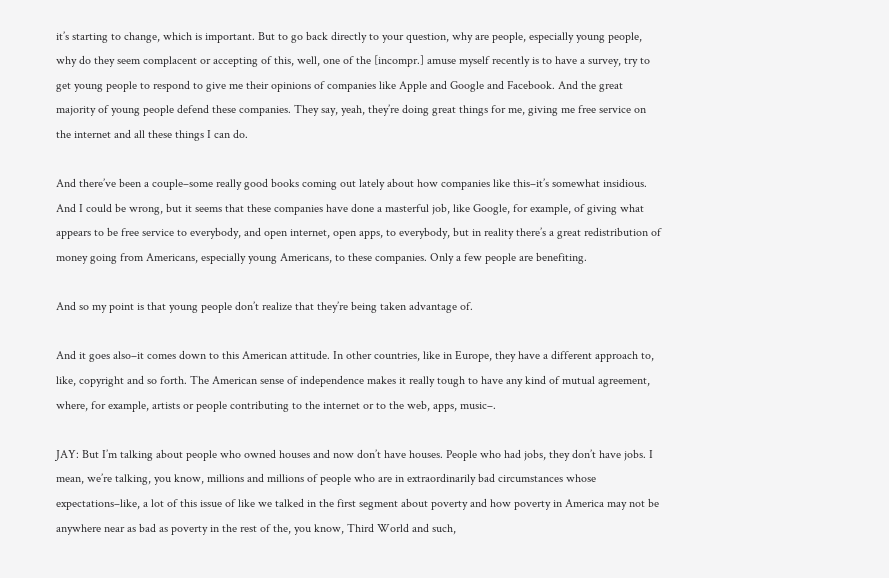it’s starting to change, which is important. But to go back directly to your question, why are people, especially young people, why do they seem complacent or accepting of this, well, one of the [incompr.] amuse myself recently is to have a survey, try to get young people to respond to give me their opinions of companies like Apple and Google and Facebook. And the great majority of young people defend these companies. They say, yeah, they’re doing great things for me, giving me free service on the internet and all these things I can do.

And there’ve been a couple–some really good books coming out lately about how companies like this–it’s somewhat insidious. And I could be wrong, but it seems that these companies have done a masterful job, like Google, for example, of giving what appears to be free service to everybody, and open internet, open apps, to everybody, but in reality there’s a great redistribution of money going from Americans, especially young Americans, to these companies. Only a few people are benefiting.

And so my point is that young people don’t realize that they’re being taken advantage of.

And it goes also–it comes down to this American attitude. In other countries, like in Europe, they have a different approach to, like, copyright and so forth. The American sense of independence makes it really tough to have any kind of mutual agreement, where, for example, artists or people contributing to the internet or to the web, apps, music–.

JAY: But I’m talking about people who owned houses and now don’t have houses. People who had jobs, they don’t have jobs. I mean, we’re talking, you know, millions and millions of people who are in extraordinarily bad circumstances whose expectations–like, a lot of this issue of like we talked in the first segment about poverty and how poverty in America may not be anywhere near as bad as poverty in the rest of the, you know, Third World and such,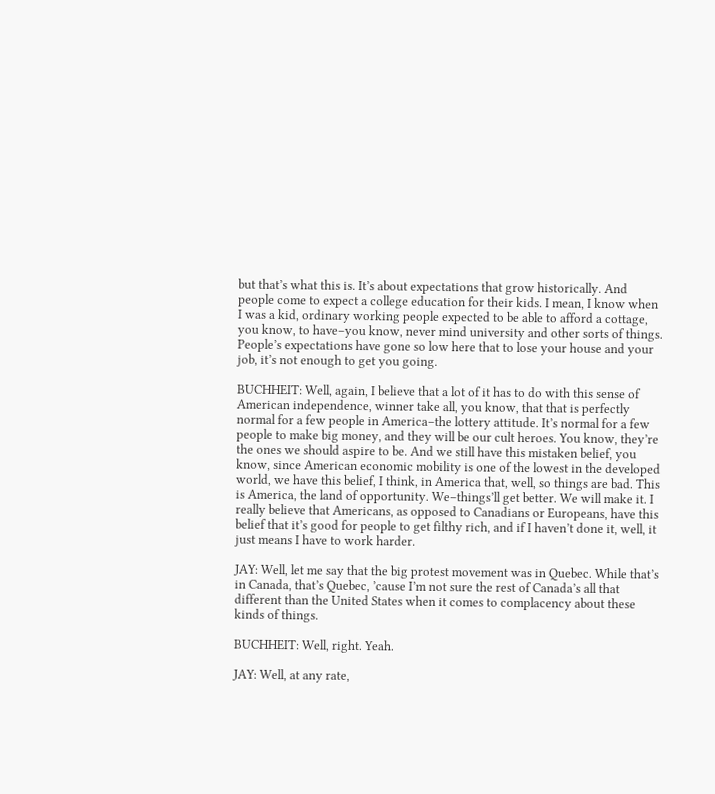but that’s what this is. It’s about expectations that grow historically. And people come to expect a college education for their kids. I mean, I know when I was a kid, ordinary working people expected to be able to afford a cottage, you know, to have–you know, never mind university and other sorts of things. People’s expectations have gone so low here that to lose your house and your job, it’s not enough to get you going.

BUCHHEIT: Well, again, I believe that a lot of it has to do with this sense of American independence, winner take all, you know, that that is perfectly normal for a few people in America–the lottery attitude. It’s normal for a few people to make big money, and they will be our cult heroes. You know, they’re the ones we should aspire to be. And we still have this mistaken belief, you know, since American economic mobility is one of the lowest in the developed world, we have this belief, I think, in America that, well, so things are bad. This is America, the land of opportunity. We–things’ll get better. We will make it. I really believe that Americans, as opposed to Canadians or Europeans, have this belief that it’s good for people to get filthy rich, and if I haven’t done it, well, it just means I have to work harder.

JAY: Well, let me say that the big protest movement was in Quebec. While that’s in Canada, that’s Quebec, ’cause I’m not sure the rest of Canada’s all that different than the United States when it comes to complacency about these kinds of things.

BUCHHEIT: Well, right. Yeah.

JAY: Well, at any rate,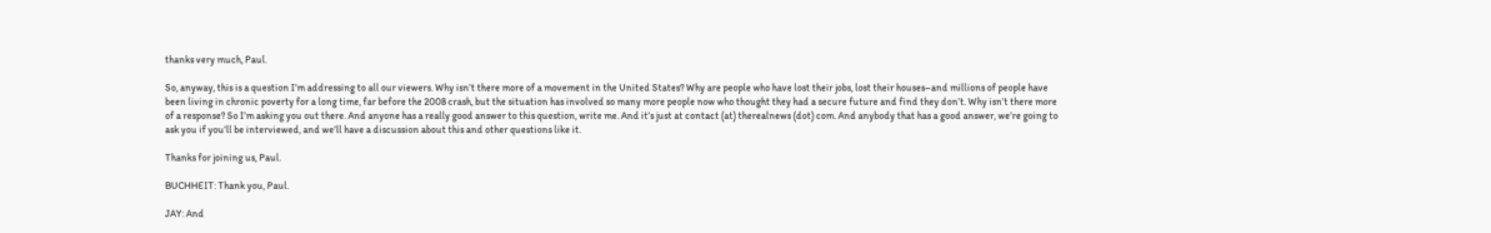thanks very much, Paul.

So, anyway, this is a question I’m addressing to all our viewers. Why isn’t there more of a movement in the United States? Why are people who have lost their jobs, lost their houses–and millions of people have been living in chronic poverty for a long time, far before the 2008 crash, but the situation has involved so many more people now who thought they had a secure future and find they don’t. Why isn’t there more of a response? So I’m asking you out there. And anyone has a really good answer to this question, write me. And it’s just at contact (at) therealnews (dot) com. And anybody that has a good answer, we’re going to ask you if you’ll be interviewed, and we’ll have a discussion about this and other questions like it.

Thanks for joining us, Paul.

BUCHHEIT: Thank you, Paul.

JAY: And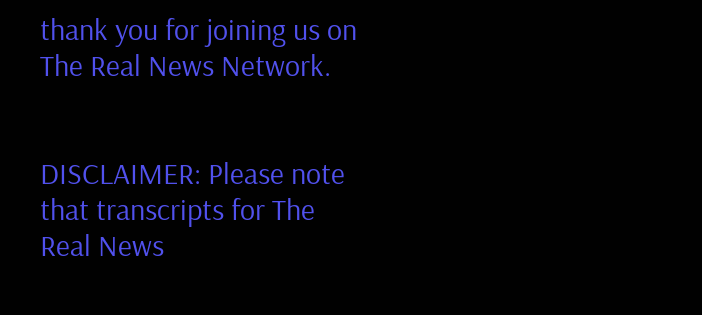thank you for joining us on The Real News Network.


DISCLAIMER: Please note that transcripts for The Real News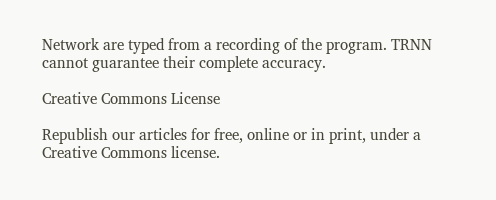Network are typed from a recording of the program. TRNN cannot guarantee their complete accuracy.

Creative Commons License

Republish our articles for free, online or in print, under a Creative Commons license.